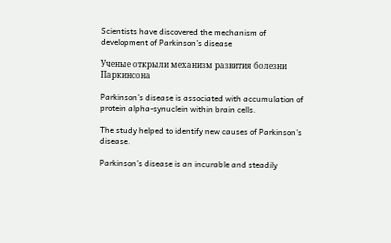Scientists have discovered the mechanism of development of Parkinson’s disease

Ученые открыли механизм развития болезни Паркинсона

Parkinson’s disease is associated with accumulation of protein alpha-synuclein within brain cells.

The study helped to identify new causes of Parkinson’s disease.

Parkinson’s disease is an incurable and steadily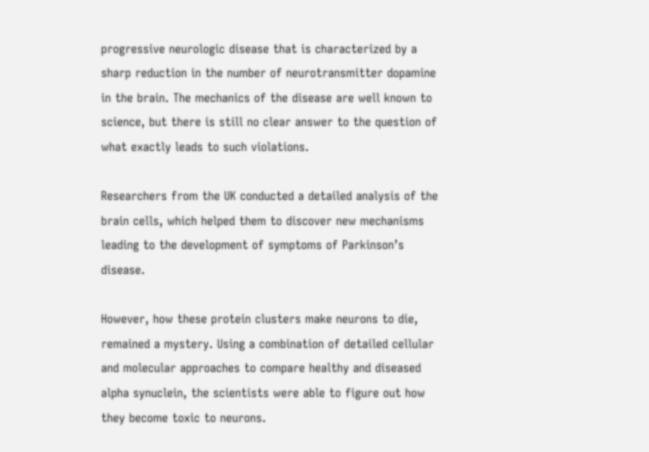progressive neurologic disease that is characterized by a sharp reduction in the number of neurotransmitter dopamine in the brain. The mechanics of the disease are well known to science, but there is still no clear answer to the question of what exactly leads to such violations.

Researchers from the UK conducted a detailed analysis of the brain cells, which helped them to discover new mechanisms leading to the development of symptoms of Parkinson’s disease.

However, how these protein clusters make neurons to die, remained a mystery. Using a combination of detailed cellular and molecular approaches to compare healthy and diseased alpha synuclein, the scientists were able to figure out how they become toxic to neurons.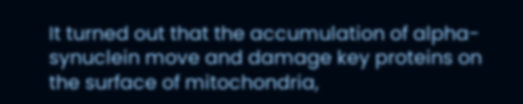It turned out that the accumulation of alpha-synuclein move and damage key proteins on the surface of mitochondria,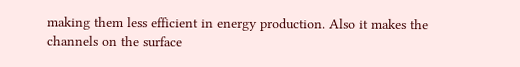making them less efficient in energy production. Also it makes the channels on the surface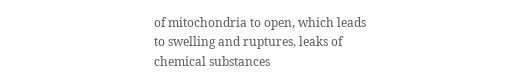of mitochondria to open, which leads to swelling and ruptures, leaks of chemical substances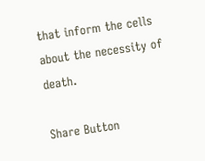that inform the cells about the necessity of death.

Share Button